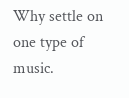Why settle on one type of music.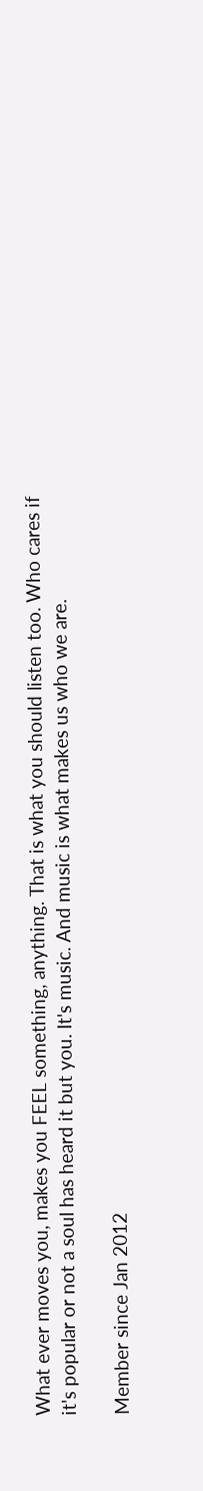What ever moves you, makes you FEEL something, anything. That is what you should listen too. Who cares if it's popular or not a soul has heard it but you. It's music. And music is what makes us who we are.

Member since Jan 2012